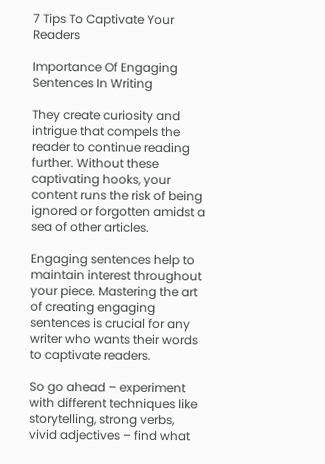7 Tips To Captivate Your Readers

Importance Of Engaging Sentences In Writing

They create curiosity and intrigue that compels the reader to continue reading further. Without these captivating hooks, your content runs the risk of being ignored or forgotten amidst a sea of other articles.

Engaging sentences help to maintain interest throughout your piece. Mastering the art of creating engaging sentences is crucial for any writer who wants their words to captivate readers.

So go ahead – experiment with different techniques like storytelling, strong verbs, vivid adjectives – find what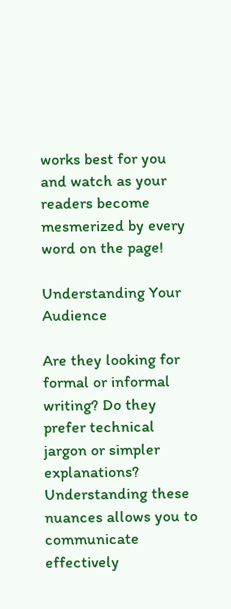works best for you and watch as your readers become mesmerized by every word on the page!

Understanding Your Audience

Are they looking for formal or informal writing? Do they prefer technical jargon or simpler explanations? Understanding these nuances allows you to communicate effectively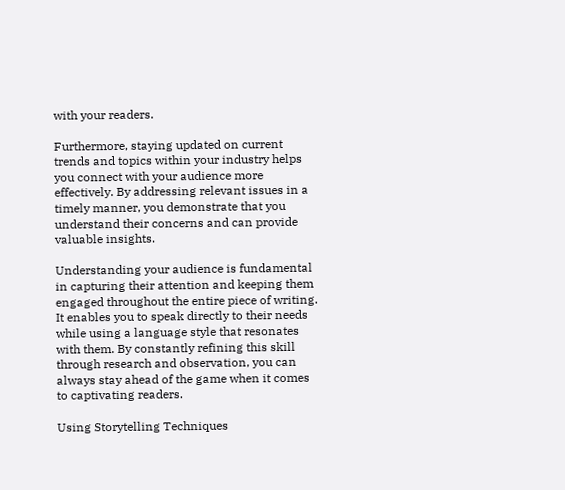with your readers.

Furthermore, staying updated on current trends and topics within your industry helps you connect with your audience more effectively. By addressing relevant issues in a timely manner, you demonstrate that you understand their concerns and can provide valuable insights.

Understanding your audience is fundamental in capturing their attention and keeping them engaged throughout the entire piece of writing. It enables you to speak directly to their needs while using a language style that resonates with them. By constantly refining this skill through research and observation, you can always stay ahead of the game when it comes to captivating readers.

Using Storytelling Techniques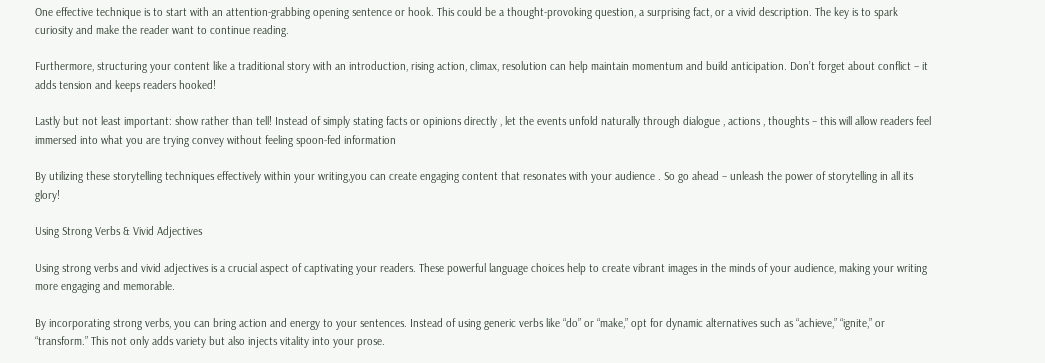One effective technique is to start with an attention-grabbing opening sentence or hook. This could be a thought-provoking question, a surprising fact, or a vivid description. The key is to spark curiosity and make the reader want to continue reading.

Furthermore, structuring your content like a traditional story with an introduction, rising action, climax, resolution can help maintain momentum and build anticipation. Don’t forget about conflict – it adds tension and keeps readers hooked!

Lastly but not least important: show rather than tell! Instead of simply stating facts or opinions directly , let the events unfold naturally through dialogue , actions , thoughts – this will allow readers feel immersed into what you are trying convey without feeling spoon-fed information

By utilizing these storytelling techniques effectively within your writing,you can create engaging content that resonates with your audience . So go ahead – unleash the power of storytelling in all its glory!

Using Strong Verbs & Vivid Adjectives

Using strong verbs and vivid adjectives is a crucial aspect of captivating your readers. These powerful language choices help to create vibrant images in the minds of your audience, making your writing more engaging and memorable.

By incorporating strong verbs, you can bring action and energy to your sentences. Instead of using generic verbs like “do” or “make,” opt for dynamic alternatives such as “achieve,” “ignite,” or “transform.” This not only adds variety but also injects vitality into your prose.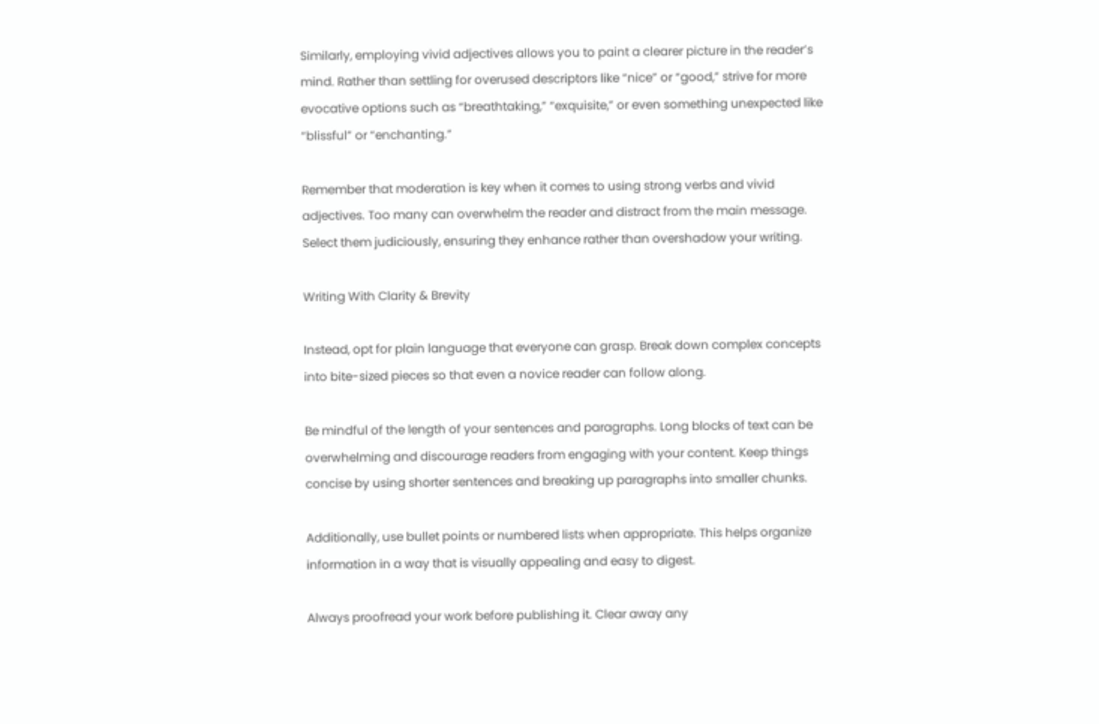Similarly, employing vivid adjectives allows you to paint a clearer picture in the reader’s mind. Rather than settling for overused descriptors like “nice” or “good,” strive for more evocative options such as “breathtaking,” “exquisite,” or even something unexpected like “blissful” or “enchanting.”

Remember that moderation is key when it comes to using strong verbs and vivid adjectives. Too many can overwhelm the reader and distract from the main message. Select them judiciously, ensuring they enhance rather than overshadow your writing.

Writing With Clarity & Brevity

Instead, opt for plain language that everyone can grasp. Break down complex concepts into bite-sized pieces so that even a novice reader can follow along.

Be mindful of the length of your sentences and paragraphs. Long blocks of text can be overwhelming and discourage readers from engaging with your content. Keep things concise by using shorter sentences and breaking up paragraphs into smaller chunks.

Additionally, use bullet points or numbered lists when appropriate. This helps organize information in a way that is visually appealing and easy to digest.

Always proofread your work before publishing it. Clear away any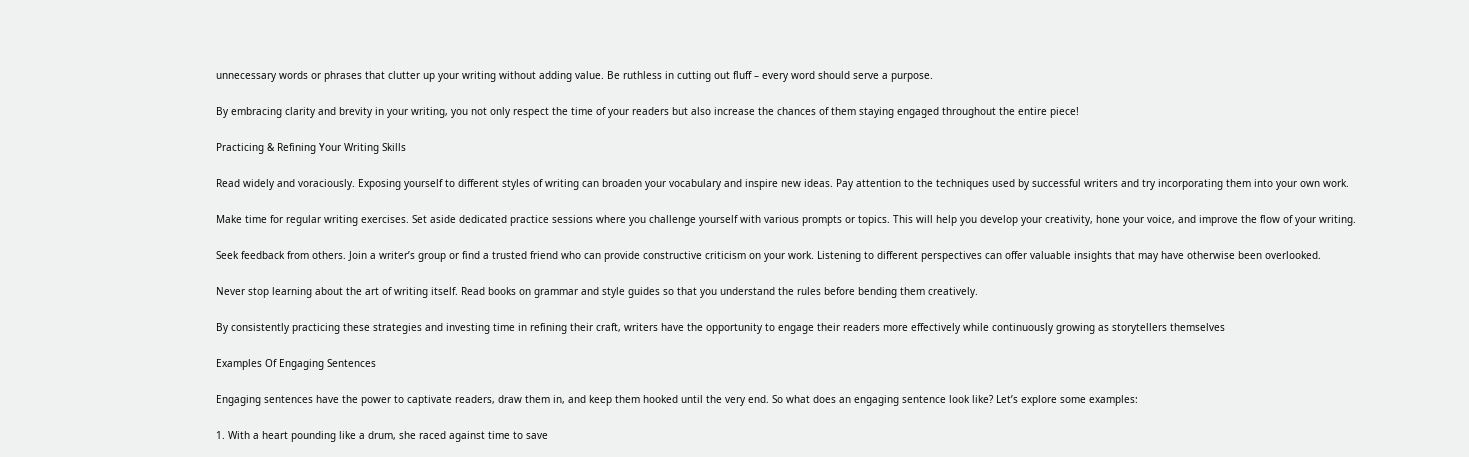unnecessary words or phrases that clutter up your writing without adding value. Be ruthless in cutting out fluff – every word should serve a purpose.

By embracing clarity and brevity in your writing, you not only respect the time of your readers but also increase the chances of them staying engaged throughout the entire piece!

Practicing & Refining Your Writing Skills

Read widely and voraciously. Exposing yourself to different styles of writing can broaden your vocabulary and inspire new ideas. Pay attention to the techniques used by successful writers and try incorporating them into your own work.

Make time for regular writing exercises. Set aside dedicated practice sessions where you challenge yourself with various prompts or topics. This will help you develop your creativity, hone your voice, and improve the flow of your writing.

Seek feedback from others. Join a writer’s group or find a trusted friend who can provide constructive criticism on your work. Listening to different perspectives can offer valuable insights that may have otherwise been overlooked.

Never stop learning about the art of writing itself. Read books on grammar and style guides so that you understand the rules before bending them creatively.

By consistently practicing these strategies and investing time in refining their craft, writers have the opportunity to engage their readers more effectively while continuously growing as storytellers themselves

Examples Of Engaging Sentences

Engaging sentences have the power to captivate readers, draw them in, and keep them hooked until the very end. So what does an engaging sentence look like? Let’s explore some examples:

1. With a heart pounding like a drum, she raced against time to save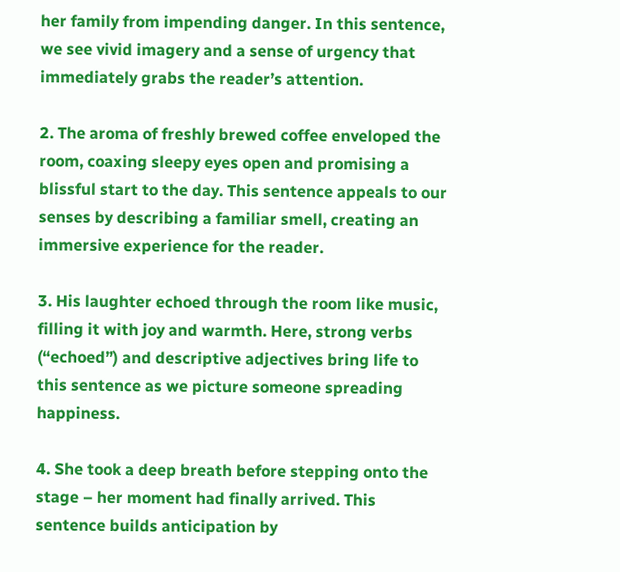her family from impending danger. In this sentence, we see vivid imagery and a sense of urgency that immediately grabs the reader’s attention.

2. The aroma of freshly brewed coffee enveloped the room, coaxing sleepy eyes open and promising a blissful start to the day. This sentence appeals to our senses by describing a familiar smell, creating an immersive experience for the reader.

3. His laughter echoed through the room like music, filling it with joy and warmth. Here, strong verbs (“echoed”) and descriptive adjectives bring life to this sentence as we picture someone spreading happiness.

4. She took a deep breath before stepping onto the stage – her moment had finally arrived. This sentence builds anticipation by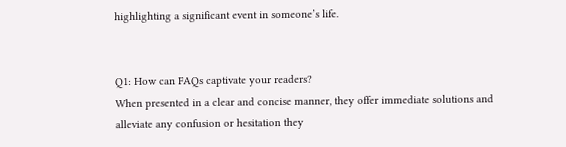highlighting a significant event in someone’s life.


Q1: How can FAQs captivate your readers?
When presented in a clear and concise manner, they offer immediate solutions and alleviate any confusion or hesitation they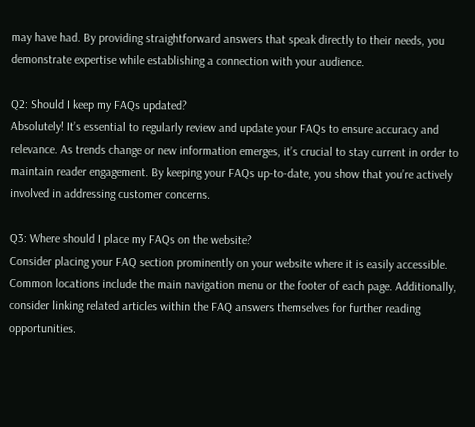may have had. By providing straightforward answers that speak directly to their needs, you demonstrate expertise while establishing a connection with your audience.

Q2: Should I keep my FAQs updated?
Absolutely! It’s essential to regularly review and update your FAQs to ensure accuracy and relevance. As trends change or new information emerges, it’s crucial to stay current in order to maintain reader engagement. By keeping your FAQs up-to-date, you show that you’re actively involved in addressing customer concerns.

Q3: Where should I place my FAQs on the website?
Consider placing your FAQ section prominently on your website where it is easily accessible. Common locations include the main navigation menu or the footer of each page. Additionally, consider linking related articles within the FAQ answers themselves for further reading opportunities.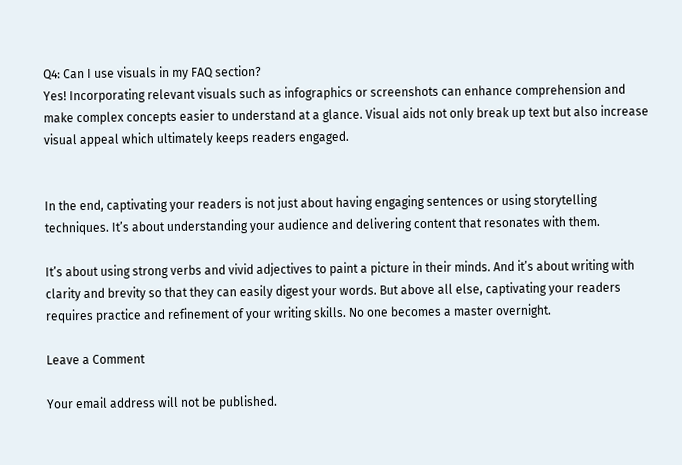Q4: Can I use visuals in my FAQ section?
Yes! Incorporating relevant visuals such as infographics or screenshots can enhance comprehension and make complex concepts easier to understand at a glance. Visual aids not only break up text but also increase visual appeal which ultimately keeps readers engaged.


In the end, captivating your readers is not just about having engaging sentences or using storytelling techniques. It’s about understanding your audience and delivering content that resonates with them.

It’s about using strong verbs and vivid adjectives to paint a picture in their minds. And it’s about writing with clarity and brevity so that they can easily digest your words. But above all else, captivating your readers requires practice and refinement of your writing skills. No one becomes a master overnight.

Leave a Comment

Your email address will not be published.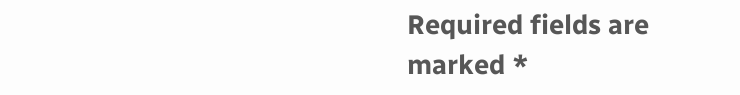Required fields are marked *